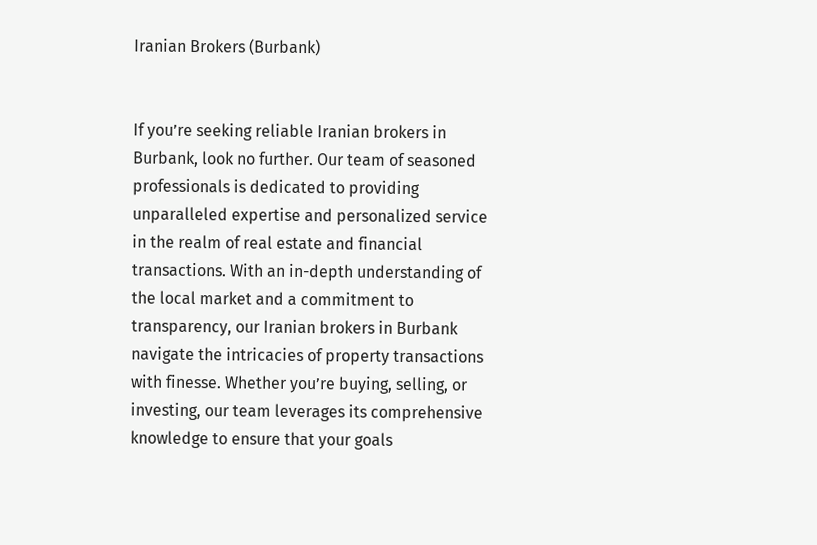Iranian Brokers (Burbank)


If you’re seeking reliable Iranian brokers in Burbank, look no further. Our team of seasoned professionals is dedicated to providing unparalleled expertise and personalized service in the realm of real estate and financial transactions. With an in-depth understanding of the local market and a commitment to transparency, our Iranian brokers in Burbank navigate the intricacies of property transactions with finesse. Whether you’re buying, selling, or investing, our team leverages its comprehensive knowledge to ensure that your goals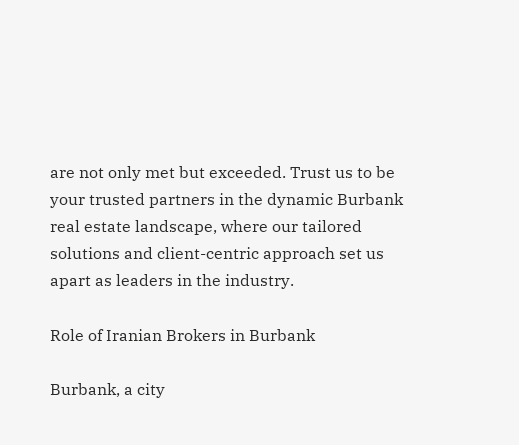are not only met but exceeded. Trust us to be your trusted partners in the dynamic Burbank real estate landscape, where our tailored solutions and client-centric approach set us apart as leaders in the industry.

Role of Iranian Brokers in Burbank

Burbank, a city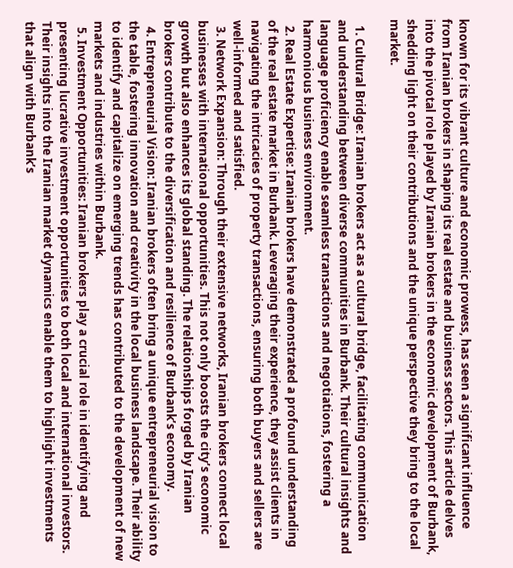known for its vibrant culture and economic prowess, has seen a significant influence from Iranian brokers in shaping its real estate and business sectors. This article delves into the pivotal role played by Iranian brokers in the economic development of Burbank, shedding light on their contributions and the unique perspective they bring to the local market.

  1. Cultural Bridge: Iranian brokers act as a cultural bridge, facilitating communication and understanding between diverse communities in Burbank. Their cultural insights and language proficiency enable seamless transactions and negotiations, fostering a harmonious business environment.
  2. Real Estate Expertise: Iranian brokers have demonstrated a profound understanding of the real estate market in Burbank. Leveraging their experience, they assist clients in navigating the intricacies of property transactions, ensuring both buyers and sellers are well-informed and satisfied.
  3. Network Expansion: Through their extensive networks, Iranian brokers connect local businesses with international opportunities. This not only boosts the city’s economic growth but also enhances its global standing. The relationships forged by Iranian brokers contribute to the diversification and resilience of Burbank’s economy.
  4. Entrepreneurial Vision: Iranian brokers often bring a unique entrepreneurial vision to the table, fostering innovation and creativity in the local business landscape. Their ability to identify and capitalize on emerging trends has contributed to the development of new markets and industries within Burbank.
  5. Investment Opportunities: Iranian brokers play a crucial role in identifying and presenting lucrative investment opportunities to both local and international investors. Their insights into the Iranian market dynamics enable them to highlight investments that align with Burbank’s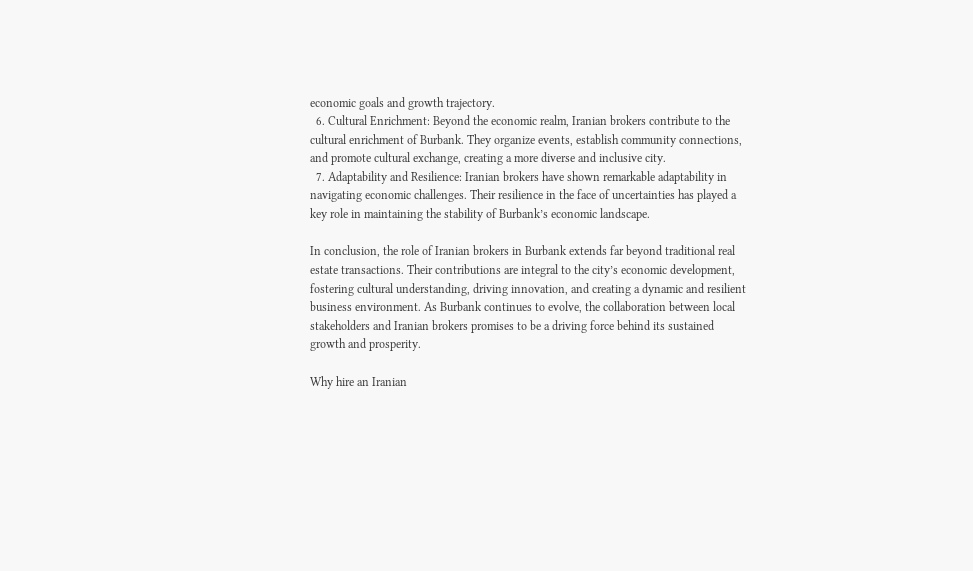economic goals and growth trajectory.
  6. Cultural Enrichment: Beyond the economic realm, Iranian brokers contribute to the cultural enrichment of Burbank. They organize events, establish community connections, and promote cultural exchange, creating a more diverse and inclusive city.
  7. Adaptability and Resilience: Iranian brokers have shown remarkable adaptability in navigating economic challenges. Their resilience in the face of uncertainties has played a key role in maintaining the stability of Burbank’s economic landscape.

In conclusion, the role of Iranian brokers in Burbank extends far beyond traditional real estate transactions. Their contributions are integral to the city’s economic development, fostering cultural understanding, driving innovation, and creating a dynamic and resilient business environment. As Burbank continues to evolve, the collaboration between local stakeholders and Iranian brokers promises to be a driving force behind its sustained growth and prosperity.

Why hire an Iranian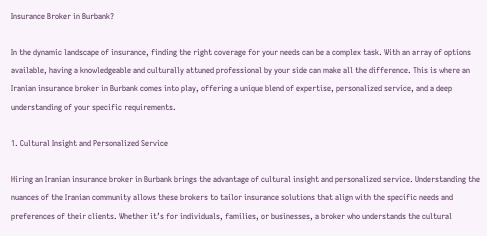Insurance Broker in Burbank?

In the dynamic landscape of insurance, finding the right coverage for your needs can be a complex task. With an array of options available, having a knowledgeable and culturally attuned professional by your side can make all the difference. This is where an Iranian insurance broker in Burbank comes into play, offering a unique blend of expertise, personalized service, and a deep understanding of your specific requirements.

1. Cultural Insight and Personalized Service

Hiring an Iranian insurance broker in Burbank brings the advantage of cultural insight and personalized service. Understanding the nuances of the Iranian community allows these brokers to tailor insurance solutions that align with the specific needs and preferences of their clients. Whether it’s for individuals, families, or businesses, a broker who understands the cultural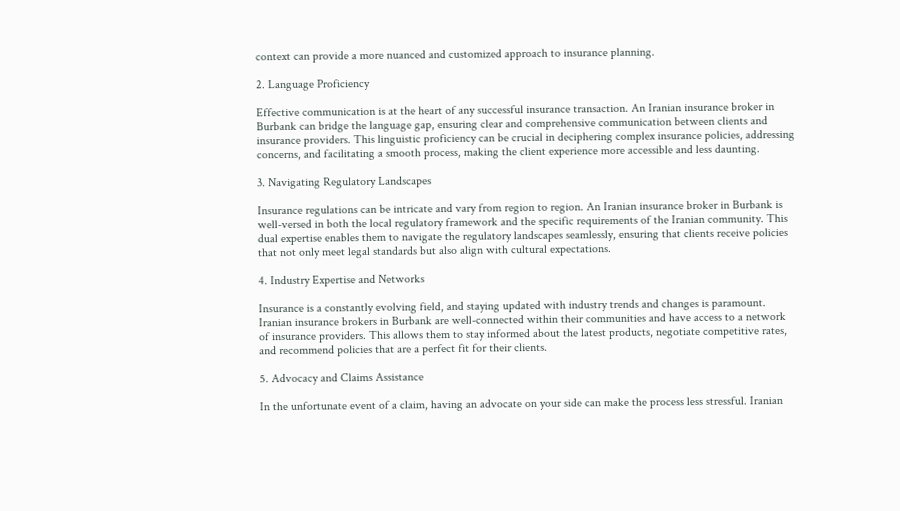context can provide a more nuanced and customized approach to insurance planning.

2. Language Proficiency

Effective communication is at the heart of any successful insurance transaction. An Iranian insurance broker in Burbank can bridge the language gap, ensuring clear and comprehensive communication between clients and insurance providers. This linguistic proficiency can be crucial in deciphering complex insurance policies, addressing concerns, and facilitating a smooth process, making the client experience more accessible and less daunting.

3. Navigating Regulatory Landscapes

Insurance regulations can be intricate and vary from region to region. An Iranian insurance broker in Burbank is well-versed in both the local regulatory framework and the specific requirements of the Iranian community. This dual expertise enables them to navigate the regulatory landscapes seamlessly, ensuring that clients receive policies that not only meet legal standards but also align with cultural expectations.

4. Industry Expertise and Networks

Insurance is a constantly evolving field, and staying updated with industry trends and changes is paramount. Iranian insurance brokers in Burbank are well-connected within their communities and have access to a network of insurance providers. This allows them to stay informed about the latest products, negotiate competitive rates, and recommend policies that are a perfect fit for their clients.

5. Advocacy and Claims Assistance

In the unfortunate event of a claim, having an advocate on your side can make the process less stressful. Iranian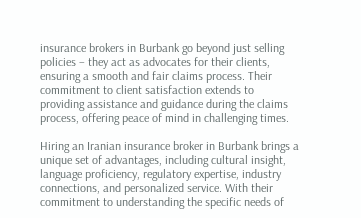insurance brokers in Burbank go beyond just selling policies – they act as advocates for their clients, ensuring a smooth and fair claims process. Their commitment to client satisfaction extends to providing assistance and guidance during the claims process, offering peace of mind in challenging times.

Hiring an Iranian insurance broker in Burbank brings a unique set of advantages, including cultural insight, language proficiency, regulatory expertise, industry connections, and personalized service. With their commitment to understanding the specific needs of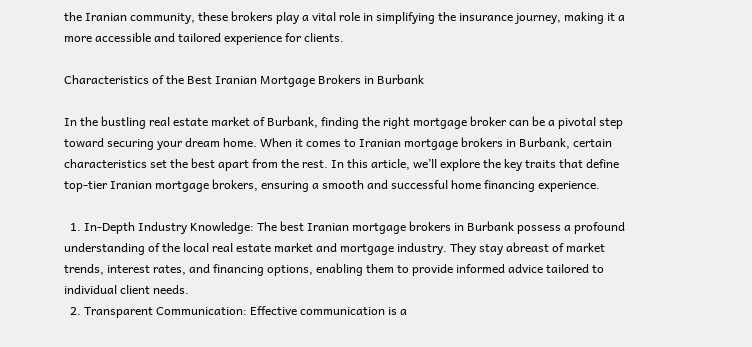the Iranian community, these brokers play a vital role in simplifying the insurance journey, making it a more accessible and tailored experience for clients.

Characteristics of the Best Iranian Mortgage Brokers in Burbank

In the bustling real estate market of Burbank, finding the right mortgage broker can be a pivotal step toward securing your dream home. When it comes to Iranian mortgage brokers in Burbank, certain characteristics set the best apart from the rest. In this article, we’ll explore the key traits that define top-tier Iranian mortgage brokers, ensuring a smooth and successful home financing experience.

  1. In-Depth Industry Knowledge: The best Iranian mortgage brokers in Burbank possess a profound understanding of the local real estate market and mortgage industry. They stay abreast of market trends, interest rates, and financing options, enabling them to provide informed advice tailored to individual client needs.
  2. Transparent Communication: Effective communication is a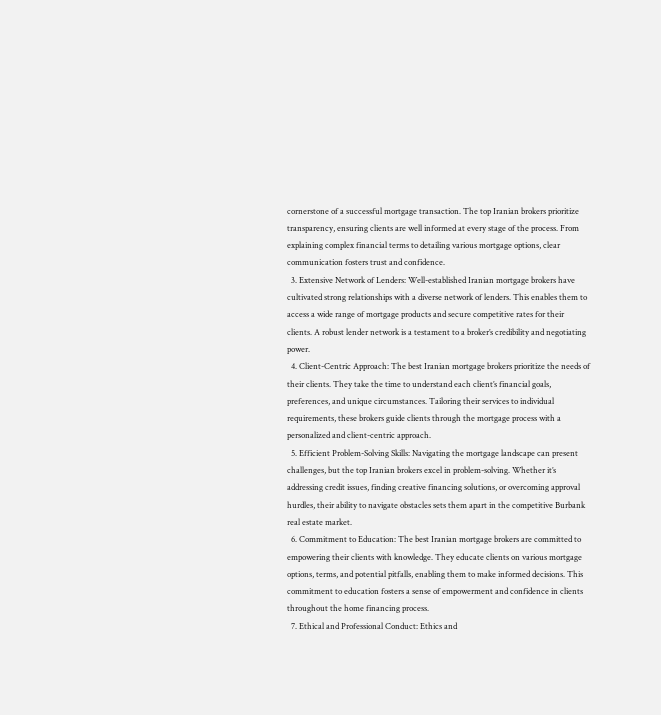cornerstone of a successful mortgage transaction. The top Iranian brokers prioritize transparency, ensuring clients are well informed at every stage of the process. From explaining complex financial terms to detailing various mortgage options, clear communication fosters trust and confidence.
  3. Extensive Network of Lenders: Well-established Iranian mortgage brokers have cultivated strong relationships with a diverse network of lenders. This enables them to access a wide range of mortgage products and secure competitive rates for their clients. A robust lender network is a testament to a broker’s credibility and negotiating power.
  4. Client-Centric Approach: The best Iranian mortgage brokers prioritize the needs of their clients. They take the time to understand each client’s financial goals, preferences, and unique circumstances. Tailoring their services to individual requirements, these brokers guide clients through the mortgage process with a personalized and client-centric approach.
  5. Efficient Problem-Solving Skills: Navigating the mortgage landscape can present challenges, but the top Iranian brokers excel in problem-solving. Whether it’s addressing credit issues, finding creative financing solutions, or overcoming approval hurdles, their ability to navigate obstacles sets them apart in the competitive Burbank real estate market.
  6. Commitment to Education: The best Iranian mortgage brokers are committed to empowering their clients with knowledge. They educate clients on various mortgage options, terms, and potential pitfalls, enabling them to make informed decisions. This commitment to education fosters a sense of empowerment and confidence in clients throughout the home financing process.
  7. Ethical and Professional Conduct: Ethics and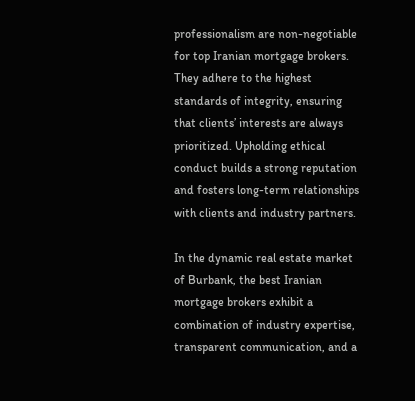professionalism are non-negotiable for top Iranian mortgage brokers. They adhere to the highest standards of integrity, ensuring that clients’ interests are always prioritized. Upholding ethical conduct builds a strong reputation and fosters long-term relationships with clients and industry partners.

In the dynamic real estate market of Burbank, the best Iranian mortgage brokers exhibit a combination of industry expertise, transparent communication, and a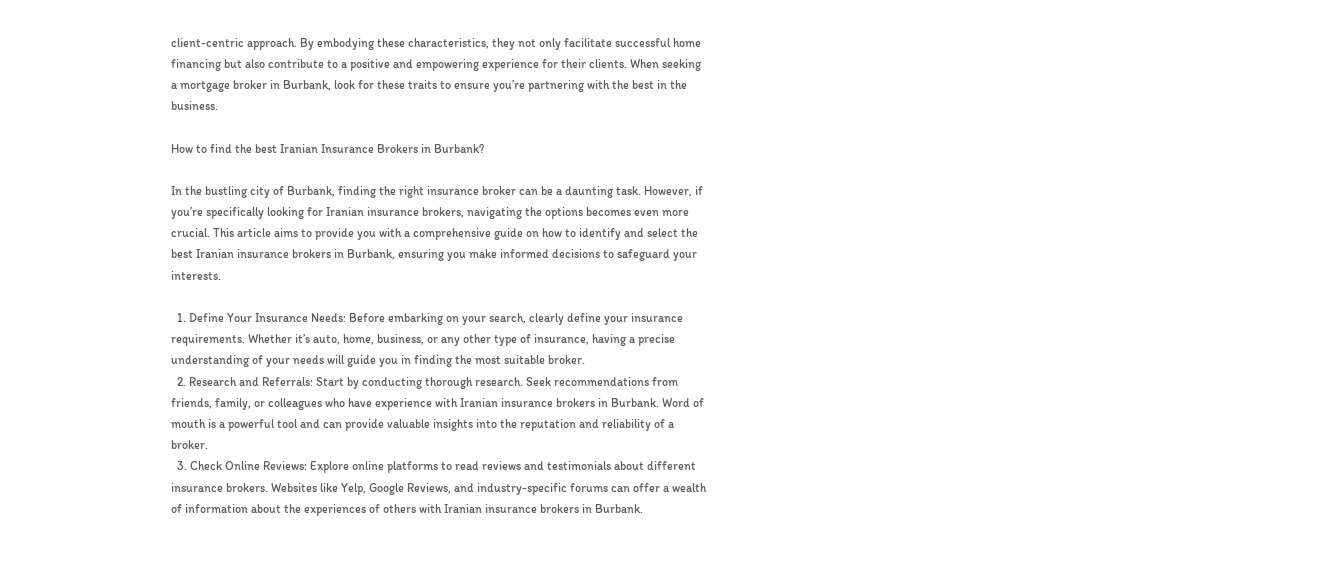client-centric approach. By embodying these characteristics, they not only facilitate successful home financing but also contribute to a positive and empowering experience for their clients. When seeking a mortgage broker in Burbank, look for these traits to ensure you’re partnering with the best in the business.

How to find the best Iranian Insurance Brokers in Burbank?

In the bustling city of Burbank, finding the right insurance broker can be a daunting task. However, if you’re specifically looking for Iranian insurance brokers, navigating the options becomes even more crucial. This article aims to provide you with a comprehensive guide on how to identify and select the best Iranian insurance brokers in Burbank, ensuring you make informed decisions to safeguard your interests.

  1. Define Your Insurance Needs: Before embarking on your search, clearly define your insurance requirements. Whether it’s auto, home, business, or any other type of insurance, having a precise understanding of your needs will guide you in finding the most suitable broker.
  2. Research and Referrals: Start by conducting thorough research. Seek recommendations from friends, family, or colleagues who have experience with Iranian insurance brokers in Burbank. Word of mouth is a powerful tool and can provide valuable insights into the reputation and reliability of a broker.
  3. Check Online Reviews: Explore online platforms to read reviews and testimonials about different insurance brokers. Websites like Yelp, Google Reviews, and industry-specific forums can offer a wealth of information about the experiences of others with Iranian insurance brokers in Burbank.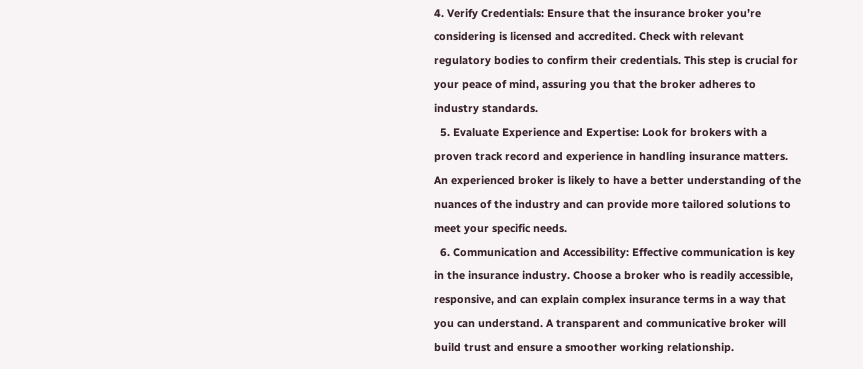4. Verify Credentials: Ensure that the insurance broker you’re considering is licensed and accredited. Check with relevant regulatory bodies to confirm their credentials. This step is crucial for your peace of mind, assuring you that the broker adheres to industry standards.
  5. Evaluate Experience and Expertise: Look for brokers with a proven track record and experience in handling insurance matters. An experienced broker is likely to have a better understanding of the nuances of the industry and can provide more tailored solutions to meet your specific needs.
  6. Communication and Accessibility: Effective communication is key in the insurance industry. Choose a broker who is readily accessible, responsive, and can explain complex insurance terms in a way that you can understand. A transparent and communicative broker will build trust and ensure a smoother working relationship.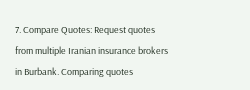7. Compare Quotes: Request quotes from multiple Iranian insurance brokers in Burbank. Comparing quotes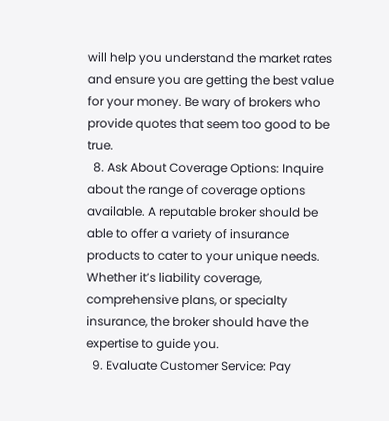will help you understand the market rates and ensure you are getting the best value for your money. Be wary of brokers who provide quotes that seem too good to be true.
  8. Ask About Coverage Options: Inquire about the range of coverage options available. A reputable broker should be able to offer a variety of insurance products to cater to your unique needs. Whether it’s liability coverage, comprehensive plans, or specialty insurance, the broker should have the expertise to guide you.
  9. Evaluate Customer Service: Pay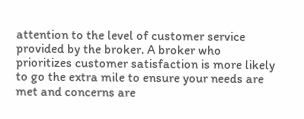attention to the level of customer service provided by the broker. A broker who prioritizes customer satisfaction is more likely to go the extra mile to ensure your needs are met and concerns are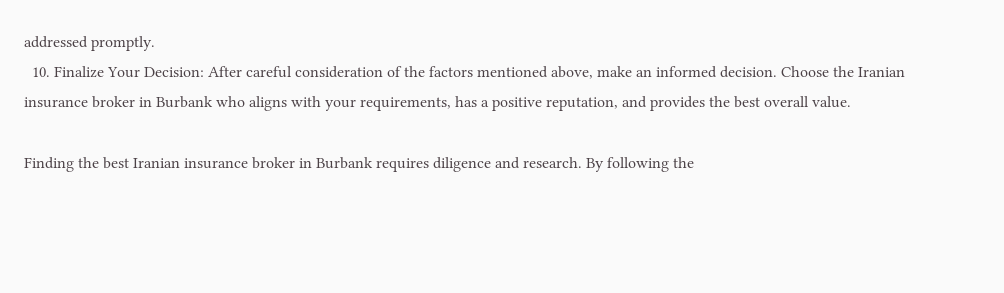addressed promptly.
  10. Finalize Your Decision: After careful consideration of the factors mentioned above, make an informed decision. Choose the Iranian insurance broker in Burbank who aligns with your requirements, has a positive reputation, and provides the best overall value.

Finding the best Iranian insurance broker in Burbank requires diligence and research. By following the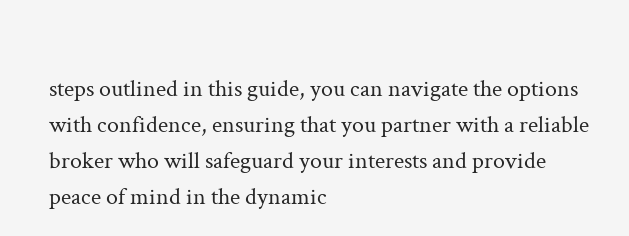steps outlined in this guide, you can navigate the options with confidence, ensuring that you partner with a reliable broker who will safeguard your interests and provide peace of mind in the dynamic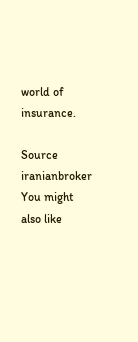world of insurance.

Source iranianbroker
You might also like